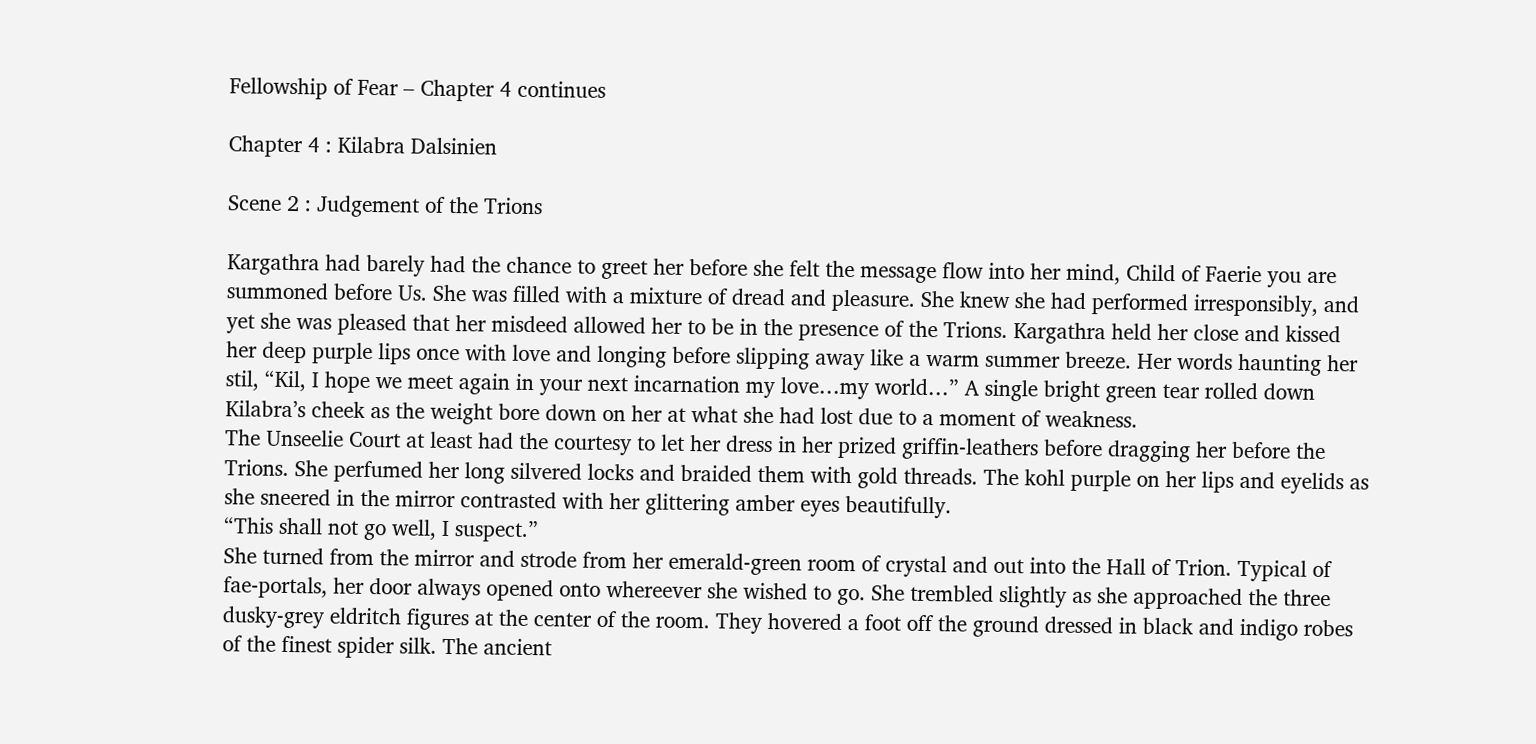Fellowship of Fear – Chapter 4 continues

Chapter 4 : Kilabra Dalsinien

Scene 2 : Judgement of the Trions

Kargathra had barely had the chance to greet her before she felt the message flow into her mind, Child of Faerie you are summoned before Us. She was filled with a mixture of dread and pleasure. She knew she had performed irresponsibly, and yet she was pleased that her misdeed allowed her to be in the presence of the Trions. Kargathra held her close and kissed her deep purple lips once with love and longing before slipping away like a warm summer breeze. Her words haunting her stil, “Kil, I hope we meet again in your next incarnation my love…my world…” A single bright green tear rolled down Kilabra’s cheek as the weight bore down on her at what she had lost due to a moment of weakness.
The Unseelie Court at least had the courtesy to let her dress in her prized griffin-leathers before dragging her before the Trions. She perfumed her long silvered locks and braided them with gold threads. The kohl purple on her lips and eyelids as she sneered in the mirror contrasted with her glittering amber eyes beautifully.
“This shall not go well, I suspect.”
She turned from the mirror and strode from her emerald-green room of crystal and out into the Hall of Trion. Typical of fae-portals, her door always opened onto whereever she wished to go. She trembled slightly as she approached the three dusky-grey eldritch figures at the center of the room. They hovered a foot off the ground dressed in black and indigo robes of the finest spider silk. The ancient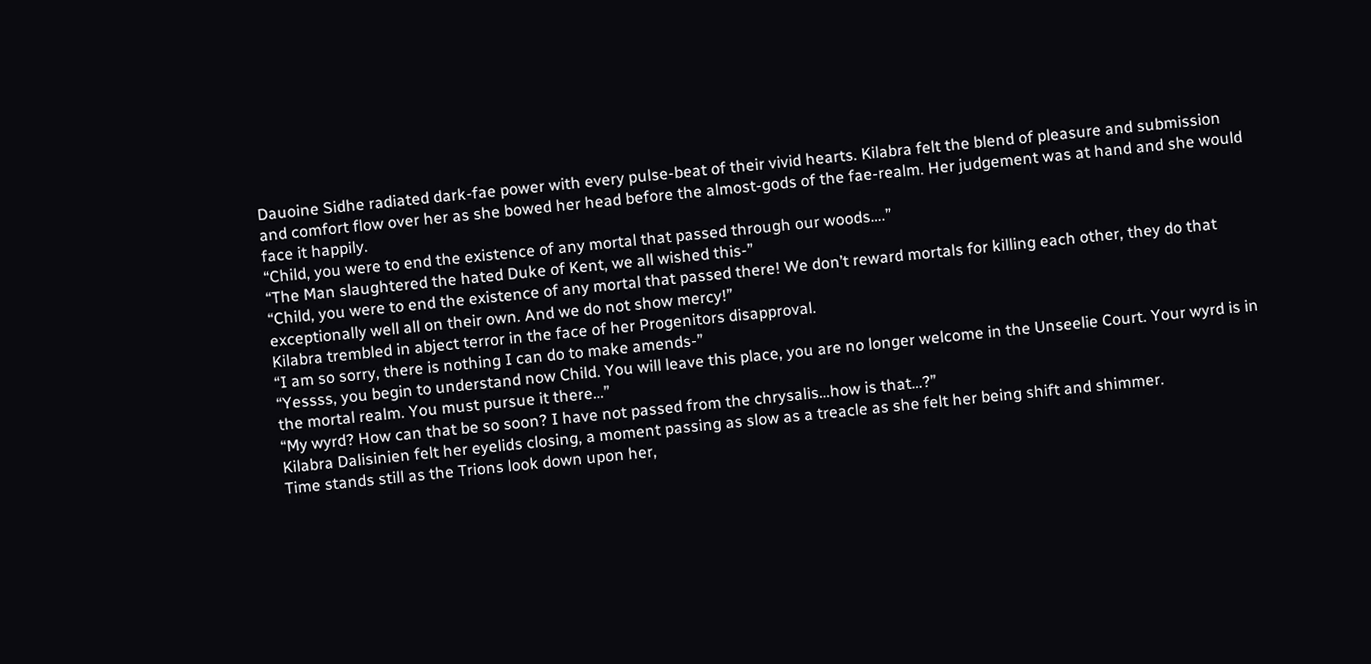Dauoine Sidhe radiated dark-fae power with every pulse-beat of their vivid hearts. Kilabra felt the blend of pleasure and submission and comfort flow over her as she bowed her head before the almost-gods of the fae-realm. Her judgement was at hand and she would face it happily.
“Child, you were to end the existence of any mortal that passed through our woods….”
“The Man slaughtered the hated Duke of Kent, we all wished this-”
“Child, you were to end the existence of any mortal that passed there! We don’t reward mortals for killing each other, they do that exceptionally well all on their own. And we do not show mercy!”
Kilabra trembled in abject terror in the face of her Progenitors disapproval.
“I am so sorry, there is nothing I can do to make amends-”
“Yessss, you begin to understand now Child. You will leave this place, you are no longer welcome in the Unseelie Court. Your wyrd is in the mortal realm. You must pursue it there…”
“My wyrd? How can that be so soon? I have not passed from the chrysalis…how is that…?”
Kilabra Dalisinien felt her eyelids closing, a moment passing as slow as a treacle as she felt her being shift and shimmer.
Time stands still as the Trions look down upon her,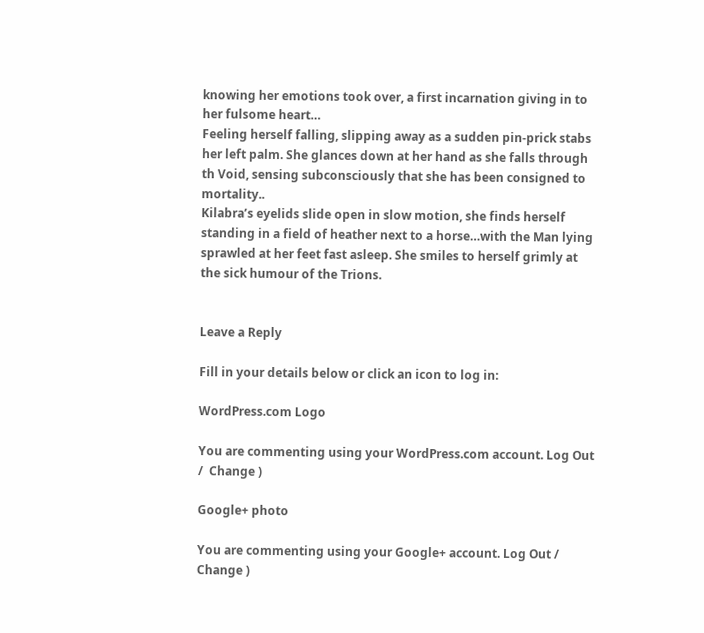knowing her emotions took over, a first incarnation giving in to her fulsome heart…
Feeling herself falling, slipping away as a sudden pin-prick stabs her left palm. She glances down at her hand as she falls through th Void, sensing subconsciously that she has been consigned to mortality..
Kilabra’s eyelids slide open in slow motion, she finds herself standing in a field of heather next to a horse…with the Man lying sprawled at her feet fast asleep. She smiles to herself grimly at the sick humour of the Trions.


Leave a Reply

Fill in your details below or click an icon to log in:

WordPress.com Logo

You are commenting using your WordPress.com account. Log Out /  Change )

Google+ photo

You are commenting using your Google+ account. Log Out /  Change )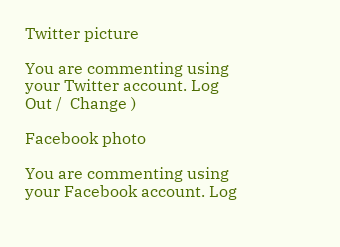Twitter picture

You are commenting using your Twitter account. Log Out /  Change )

Facebook photo

You are commenting using your Facebook account. Log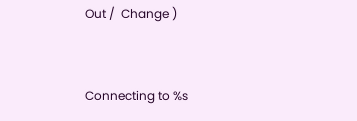Out /  Change )


Connecting to %s